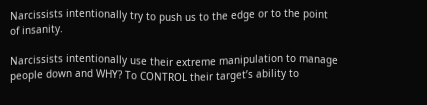Narcissists intentionally try to push us to the edge or to the point of insanity.

Narcissists intentionally use their extreme manipulation to manage people down and WHY? To CONTROL their target’s ability to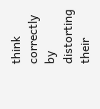think correctly by distorting their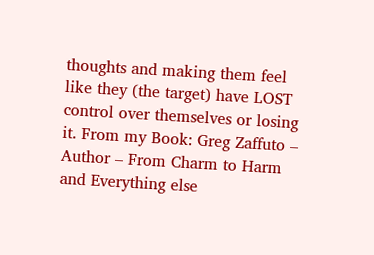thoughts and making them feel like they (the target) have LOST control over themselves or losing it. From my Book: Greg Zaffuto – Author – From Charm to Harm and Everything else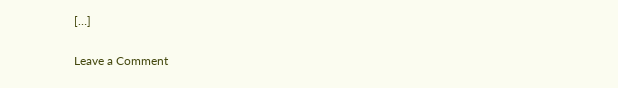[…]

Leave a Comment